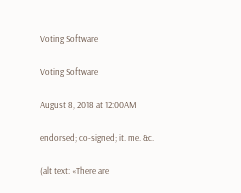Voting Software

Voting Software

August 8, 2018 at 12:00AM

endorsed; co-signed; it. me. &c.

(alt text: «There are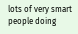lots of very smart people doing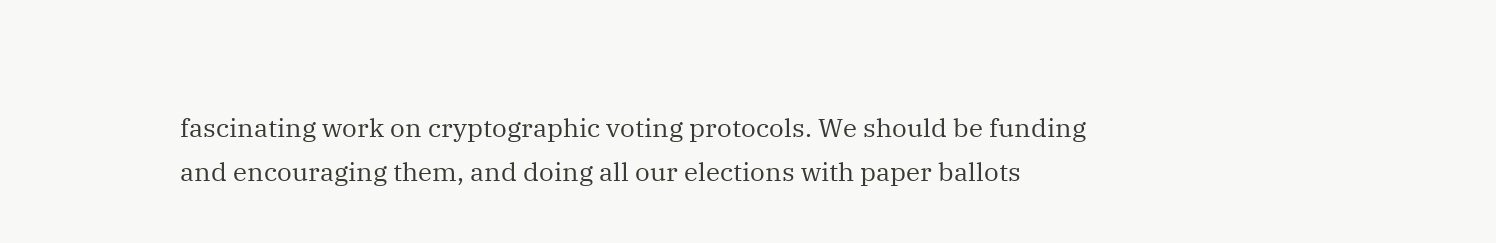fascinating work on cryptographic voting protocols. We should be funding and encouraging them, and doing all our elections with paper ballots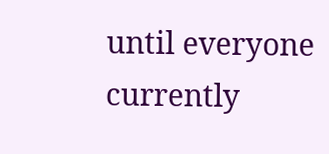until everyone currently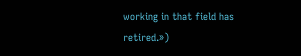working in that field has retired.»)